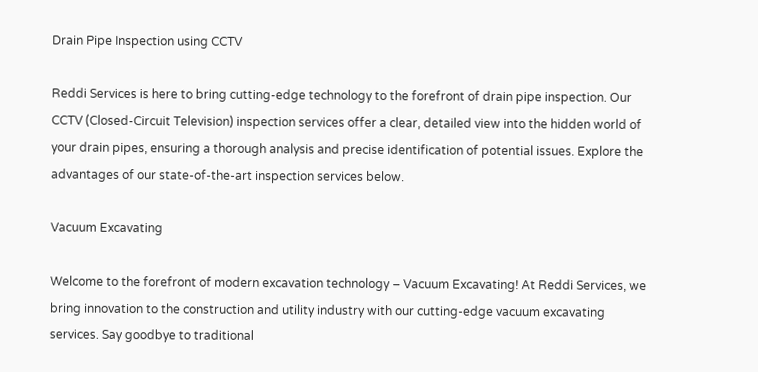Drain Pipe Inspection using CCTV

Reddi Services is here to bring cutting-edge technology to the forefront of drain pipe inspection. Our CCTV (Closed-Circuit Television) inspection services offer a clear, detailed view into the hidden world of your drain pipes, ensuring a thorough analysis and precise identification of potential issues. Explore the advantages of our state-of-the-art inspection services below.

Vacuum Excavating

Welcome to the forefront of modern excavation technology – Vacuum Excavating! At Reddi Services, we bring innovation to the construction and utility industry with our cutting-edge vacuum excavating services. Say goodbye to traditional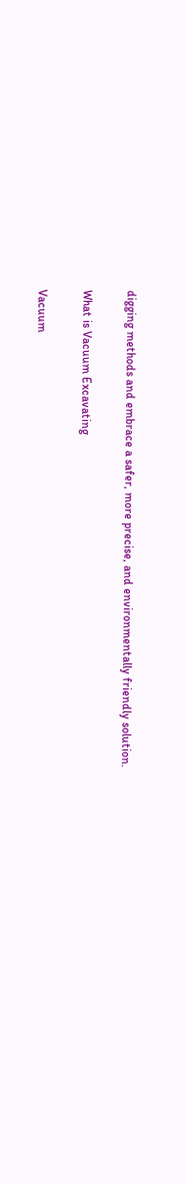digging methods and embrace a safer, more precise, and environmentally friendly solution.

What is Vacuum Excavating

Vacuum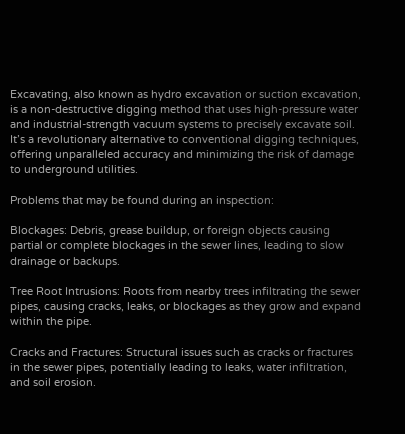Excavating, also known as hydro excavation or suction excavation, is a non-destructive digging method that uses high-pressure water and industrial-strength vacuum systems to precisely excavate soil. It’s a revolutionary alternative to conventional digging techniques, offering unparalleled accuracy and minimizing the risk of damage to underground utilities.

Problems that may be found during an inspection:

Blockages: Debris, grease buildup, or foreign objects causing partial or complete blockages in the sewer lines, leading to slow drainage or backups.

Tree Root Intrusions: Roots from nearby trees infiltrating the sewer pipes, causing cracks, leaks, or blockages as they grow and expand within the pipe.

Cracks and Fractures: Structural issues such as cracks or fractures in the sewer pipes, potentially leading to leaks, water infiltration, and soil erosion.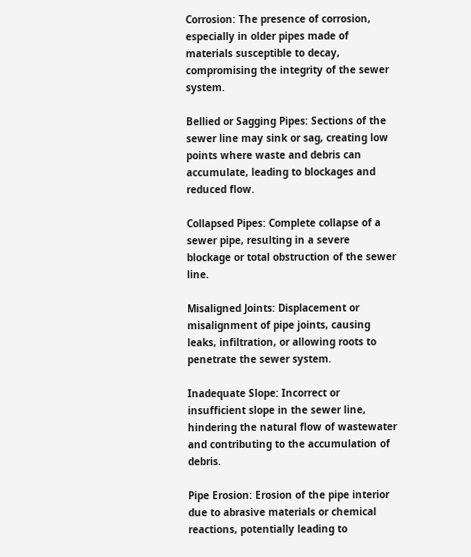Corrosion: The presence of corrosion, especially in older pipes made of materials susceptible to decay, compromising the integrity of the sewer system.

Bellied or Sagging Pipes: Sections of the sewer line may sink or sag, creating low points where waste and debris can accumulate, leading to blockages and reduced flow.

Collapsed Pipes: Complete collapse of a sewer pipe, resulting in a severe blockage or total obstruction of the sewer line.

Misaligned Joints: Displacement or misalignment of pipe joints, causing leaks, infiltration, or allowing roots to penetrate the sewer system.

Inadequate Slope: Incorrect or insufficient slope in the sewer line, hindering the natural flow of wastewater and contributing to the accumulation of debris.

Pipe Erosion: Erosion of the pipe interior due to abrasive materials or chemical reactions, potentially leading to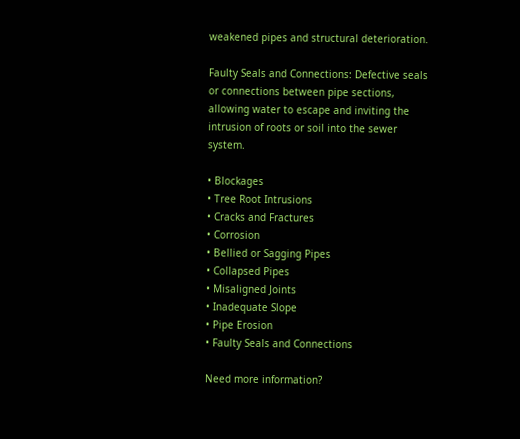weakened pipes and structural deterioration.

Faulty Seals and Connections: Defective seals or connections between pipe sections, allowing water to escape and inviting the intrusion of roots or soil into the sewer system.

• Blockages
• Tree Root Intrusions
• Cracks and Fractures
• Corrosion
• Bellied or Sagging Pipes
• Collapsed Pipes
• Misaligned Joints
• Inadequate Slope
• Pipe Erosion
• Faulty Seals and Connections

Need more information?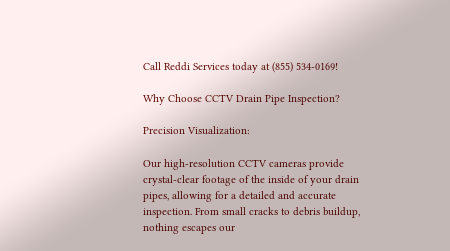Call Reddi Services today at (855) 534-0169!

Why Choose CCTV Drain Pipe Inspection?

Precision Visualization:

Our high-resolution CCTV cameras provide crystal-clear footage of the inside of your drain pipes, allowing for a detailed and accurate inspection. From small cracks to debris buildup, nothing escapes our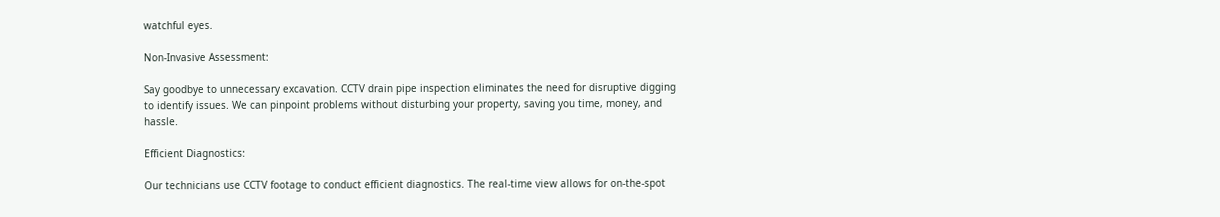watchful eyes.

Non-Invasive Assessment:

Say goodbye to unnecessary excavation. CCTV drain pipe inspection eliminates the need for disruptive digging to identify issues. We can pinpoint problems without disturbing your property, saving you time, money, and hassle.

Efficient Diagnostics:

Our technicians use CCTV footage to conduct efficient diagnostics. The real-time view allows for on-the-spot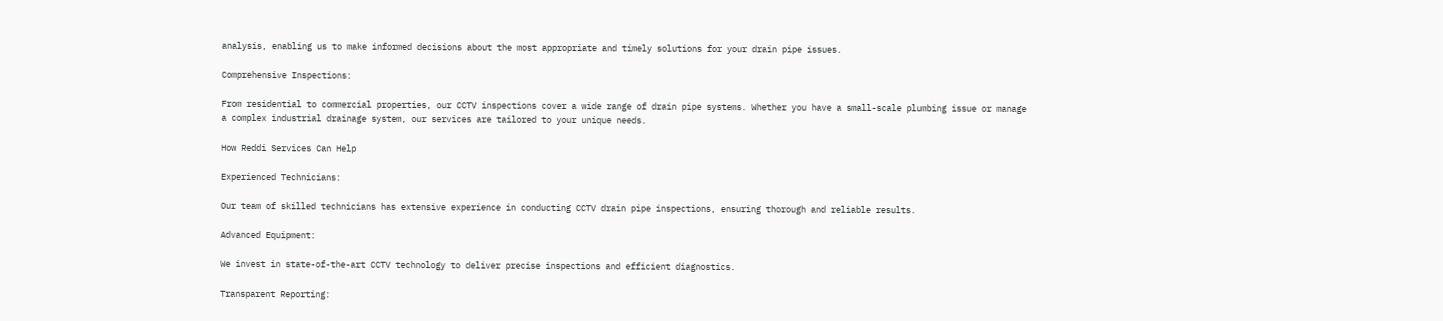analysis, enabling us to make informed decisions about the most appropriate and timely solutions for your drain pipe issues.

Comprehensive Inspections:

From residential to commercial properties, our CCTV inspections cover a wide range of drain pipe systems. Whether you have a small-scale plumbing issue or manage a complex industrial drainage system, our services are tailored to your unique needs.

How Reddi Services Can Help

Experienced Technicians:

Our team of skilled technicians has extensive experience in conducting CCTV drain pipe inspections, ensuring thorough and reliable results.

Advanced Equipment:

We invest in state-of-the-art CCTV technology to deliver precise inspections and efficient diagnostics.

Transparent Reporting: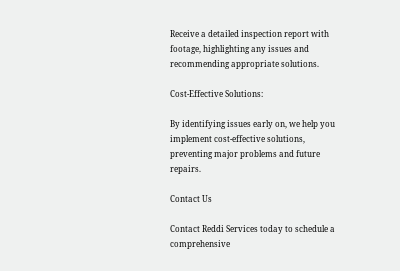Receive a detailed inspection report with footage, highlighting any issues and recommending appropriate solutions.

Cost-Effective Solutions:

By identifying issues early on, we help you implement cost-effective solutions, preventing major problems and future repairs.

Contact Us

Contact Reddi Services today to schedule a comprehensive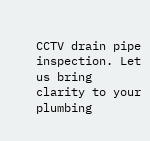CCTV drain pipe inspection. Let us bring clarity to your plumbing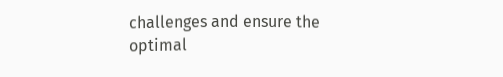challenges and ensure the optimal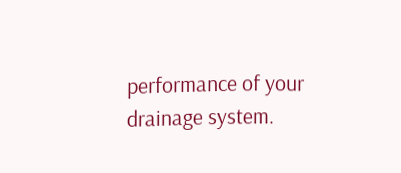performance of your drainage system.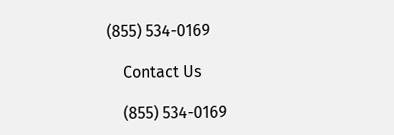(855) 534-0169

    Contact Us

    (855) 534-0169